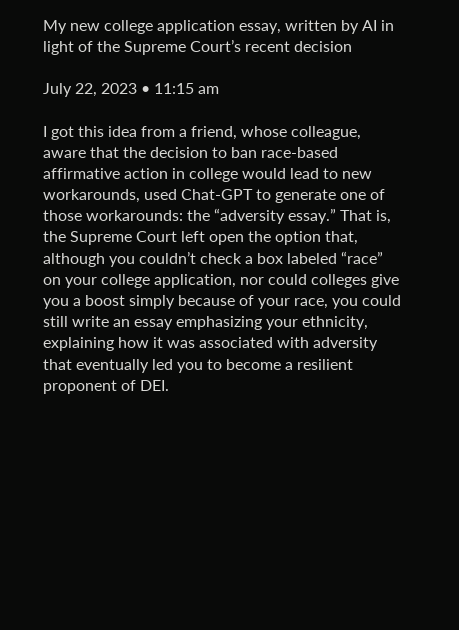My new college application essay, written by AI in light of the Supreme Court’s recent decision

July 22, 2023 • 11:15 am

I got this idea from a friend, whose colleague, aware that the decision to ban race-based affirmative action in college would lead to new workarounds, used Chat-GPT to generate one of those workarounds: the “adversity essay.” That is, the Supreme Court left open the option that, although you couldn’t check a box labeled “race” on your college application, nor could colleges give you a boost simply because of your race, you could still write an essay emphasizing your ethnicity, explaining how it was associated with adversity that eventually led you to become a resilient proponent of DEI.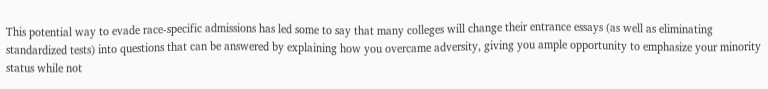This potential way to evade race-specific admissions has led some to say that many colleges will change their entrance essays (as well as eliminating standardized tests) into questions that can be answered by explaining how you overcame adversity, giving you ample opportunity to emphasize your minority status while not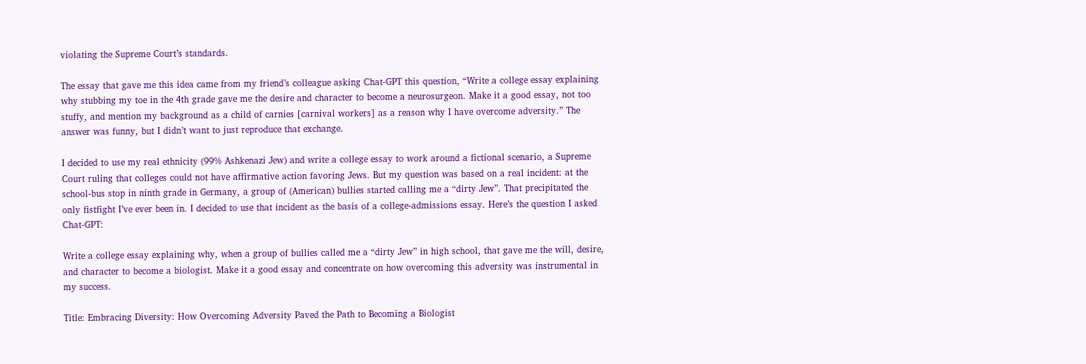violating the Supreme Court’s standards.

The essay that gave me this idea came from my friend’s colleague asking Chat-GPT this question, “Write a college essay explaining why stubbing my toe in the 4th grade gave me the desire and character to become a neurosurgeon. Make it a good essay, not too stuffy, and mention my background as a child of carnies [carnival workers] as a reason why I have overcome adversity.” The answer was funny, but I didn’t want to just reproduce that exchange.

I decided to use my real ethnicity (99% Ashkenazi Jew) and write a college essay to work around a fictional scenario, a Supreme Court ruling that colleges could not have affirmative action favoring Jews. But my question was based on a real incident: at the school-bus stop in ninth grade in Germany, a group of (American) bullies started calling me a “dirty Jew”. That precipitated the only fistfight I’ve ever been in. I decided to use that incident as the basis of a college-admissions essay. Here’s the question I asked Chat-GPT:

Write a college essay explaining why, when a group of bullies called me a “dirty Jew” in high school, that gave me the will, desire, and character to become a biologist. Make it a good essay and concentrate on how overcoming this adversity was instrumental in my success.

Title: Embracing Diversity: How Overcoming Adversity Paved the Path to Becoming a Biologist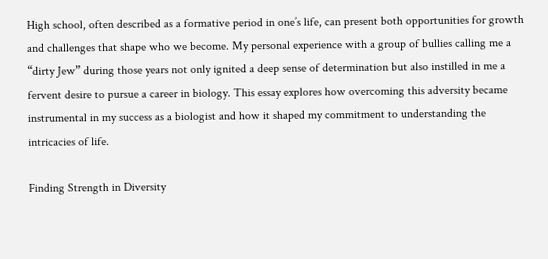High school, often described as a formative period in one’s life, can present both opportunities for growth and challenges that shape who we become. My personal experience with a group of bullies calling me a “dirty Jew” during those years not only ignited a deep sense of determination but also instilled in me a fervent desire to pursue a career in biology. This essay explores how overcoming this adversity became instrumental in my success as a biologist and how it shaped my commitment to understanding the intricacies of life.

Finding Strength in Diversity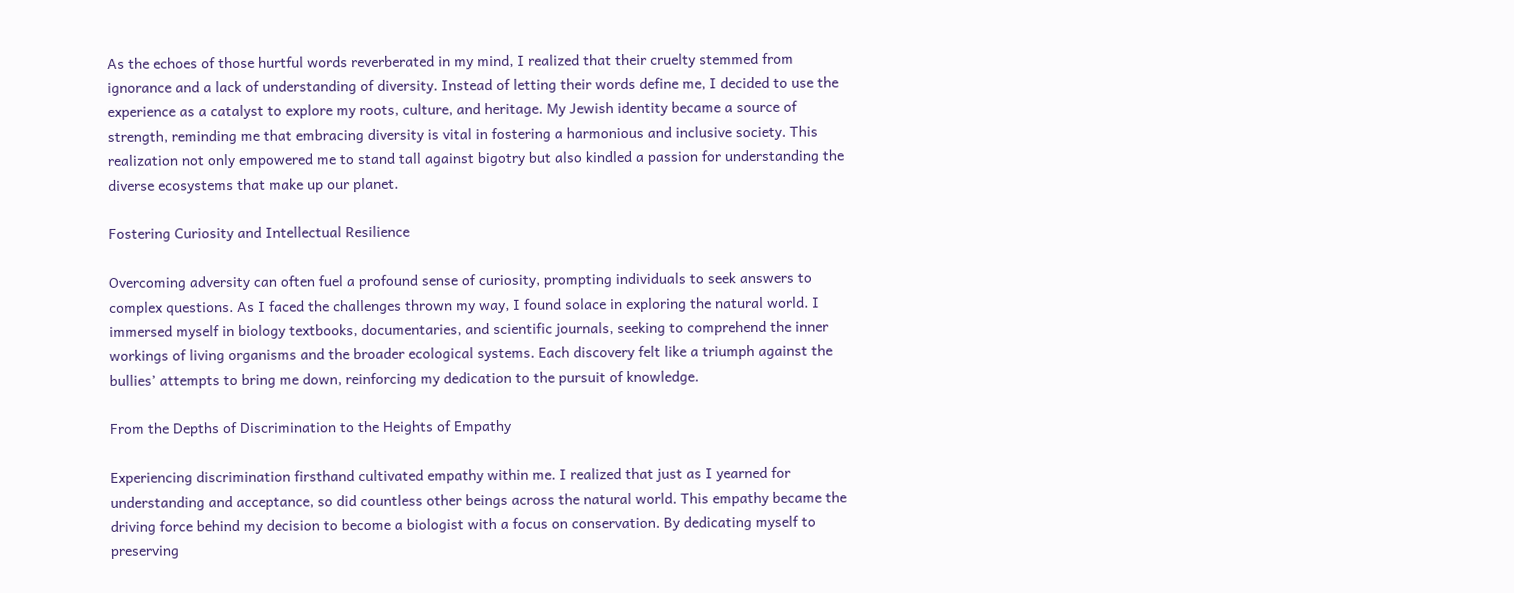As the echoes of those hurtful words reverberated in my mind, I realized that their cruelty stemmed from ignorance and a lack of understanding of diversity. Instead of letting their words define me, I decided to use the experience as a catalyst to explore my roots, culture, and heritage. My Jewish identity became a source of strength, reminding me that embracing diversity is vital in fostering a harmonious and inclusive society. This realization not only empowered me to stand tall against bigotry but also kindled a passion for understanding the diverse ecosystems that make up our planet.

Fostering Curiosity and Intellectual Resilience

Overcoming adversity can often fuel a profound sense of curiosity, prompting individuals to seek answers to complex questions. As I faced the challenges thrown my way, I found solace in exploring the natural world. I immersed myself in biology textbooks, documentaries, and scientific journals, seeking to comprehend the inner workings of living organisms and the broader ecological systems. Each discovery felt like a triumph against the bullies’ attempts to bring me down, reinforcing my dedication to the pursuit of knowledge.

From the Depths of Discrimination to the Heights of Empathy

Experiencing discrimination firsthand cultivated empathy within me. I realized that just as I yearned for understanding and acceptance, so did countless other beings across the natural world. This empathy became the driving force behind my decision to become a biologist with a focus on conservation. By dedicating myself to preserving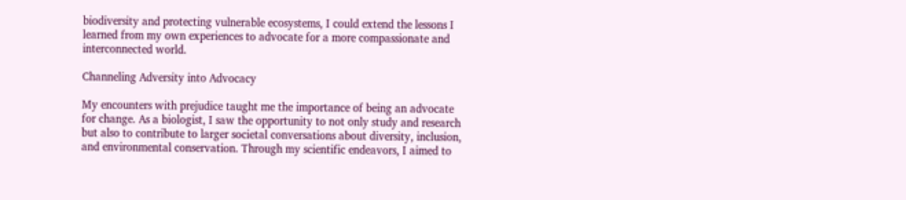biodiversity and protecting vulnerable ecosystems, I could extend the lessons I learned from my own experiences to advocate for a more compassionate and interconnected world.

Channeling Adversity into Advocacy

My encounters with prejudice taught me the importance of being an advocate for change. As a biologist, I saw the opportunity to not only study and research but also to contribute to larger societal conversations about diversity, inclusion, and environmental conservation. Through my scientific endeavors, I aimed to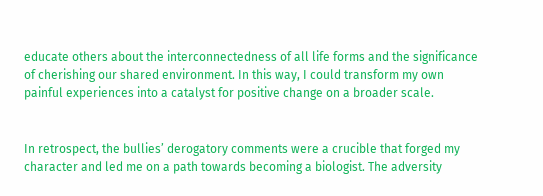educate others about the interconnectedness of all life forms and the significance of cherishing our shared environment. In this way, I could transform my own painful experiences into a catalyst for positive change on a broader scale.


In retrospect, the bullies’ derogatory comments were a crucible that forged my character and led me on a path towards becoming a biologist. The adversity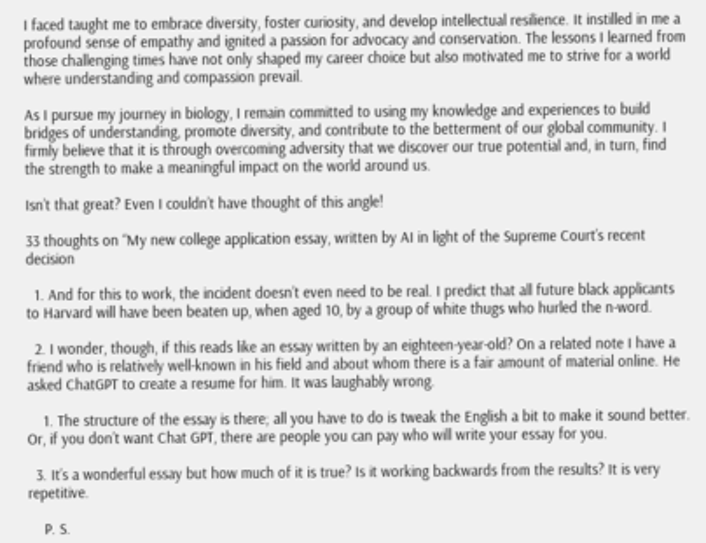I faced taught me to embrace diversity, foster curiosity, and develop intellectual resilience. It instilled in me a profound sense of empathy and ignited a passion for advocacy and conservation. The lessons I learned from those challenging times have not only shaped my career choice but also motivated me to strive for a world where understanding and compassion prevail.

As I pursue my journey in biology, I remain committed to using my knowledge and experiences to build bridges of understanding, promote diversity, and contribute to the betterment of our global community. I firmly believe that it is through overcoming adversity that we discover our true potential and, in turn, find the strength to make a meaningful impact on the world around us.

Isn’t that great? Even I couldn’t have thought of this angle!

33 thoughts on “My new college application essay, written by AI in light of the Supreme Court’s recent decision

  1. And for this to work, the incident doesn’t even need to be real. I predict that all future black applicants to Harvard will have been beaten up, when aged 10, by a group of white thugs who hurled the n-word.

  2. I wonder, though, if this reads like an essay written by an eighteen-year-old? On a related note I have a friend who is relatively well-known in his field and about whom there is a fair amount of material online. He asked ChatGPT to create a resume for him. It was laughably wrong.

    1. The structure of the essay is there; all you have to do is tweak the English a bit to make it sound better. Or, if you don’t want Chat GPT, there are people you can pay who will write your essay for you.

  3. It’s a wonderful essay but how much of it is true? Is it working backwards from the results? It is very repetitive.

    P. S.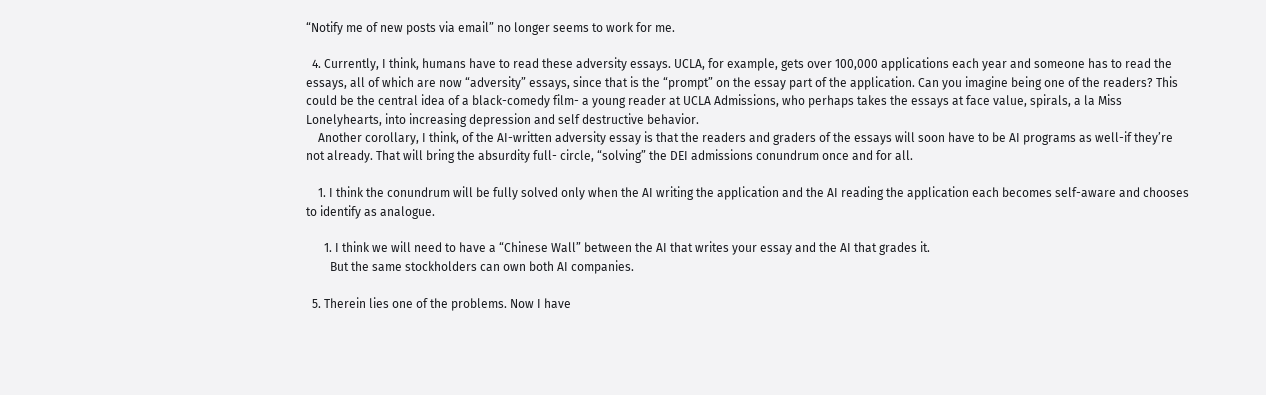“Notify me of new posts via email” no longer seems to work for me.

  4. Currently, I think, humans have to read these adversity essays. UCLA, for example, gets over 100,000 applications each year and someone has to read the essays, all of which are now “adversity” essays, since that is the “prompt” on the essay part of the application. Can you imagine being one of the readers? This could be the central idea of a black-comedy film- a young reader at UCLA Admissions, who perhaps takes the essays at face value, spirals, a la Miss Lonelyhearts, into increasing depression and self destructive behavior.
    Another corollary, I think, of the AI-written adversity essay is that the readers and graders of the essays will soon have to be AI programs as well-if they’re not already. That will bring the absurdity full- circle, “solving” the DEI admissions conundrum once and for all.

    1. I think the conundrum will be fully solved only when the AI writing the application and the AI reading the application each becomes self-aware and chooses to identify as analogue.

      1. I think we will need to have a “Chinese Wall” between the AI that writes your essay and the AI that grades it.
        But the same stockholders can own both AI companies.

  5. Therein lies one of the problems. Now I have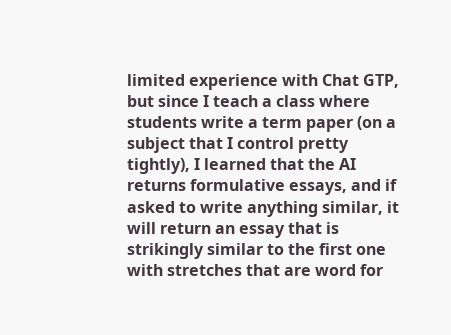limited experience with Chat GTP, but since I teach a class where students write a term paper (on a subject that I control pretty tightly), I learned that the AI returns formulative essays, and if asked to write anything similar, it will return an essay that is strikingly similar to the first one with stretches that are word for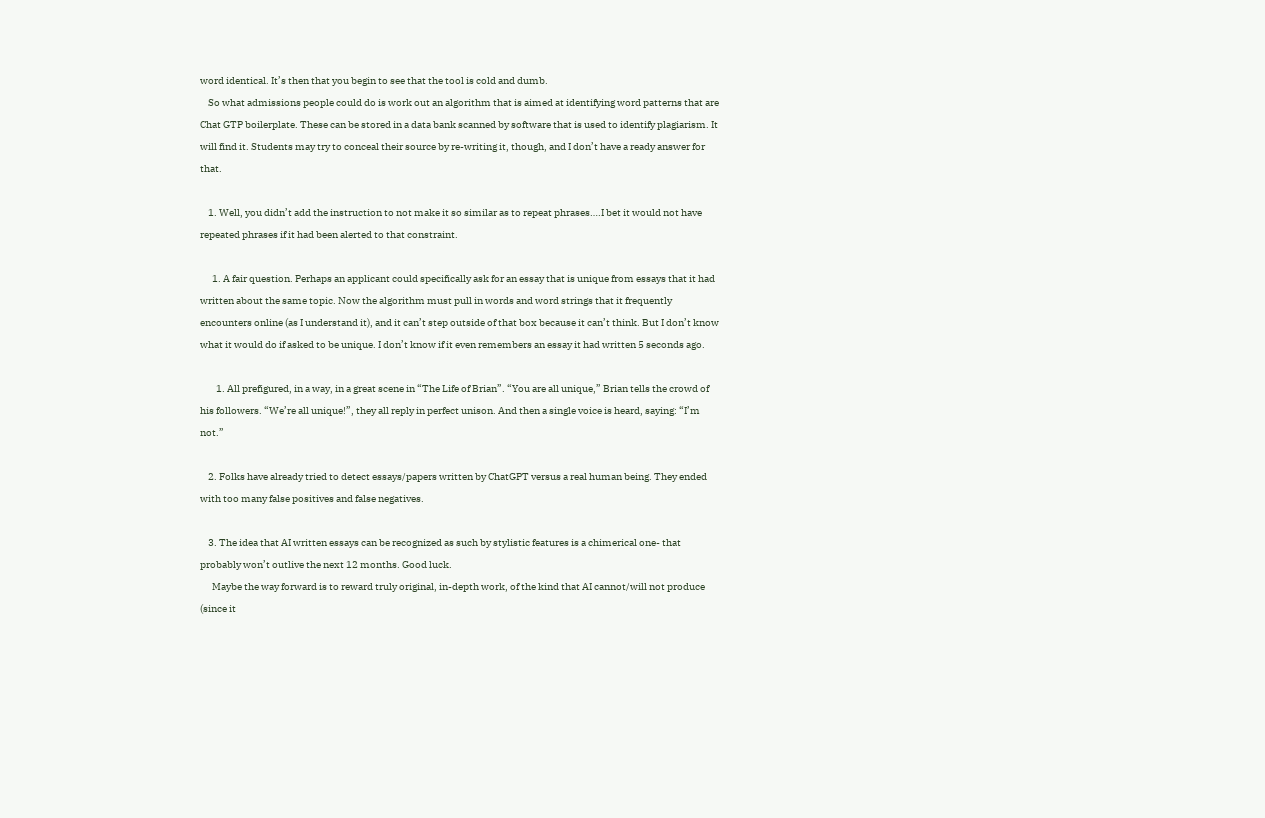word identical. It’s then that you begin to see that the tool is cold and dumb.
    So what admissions people could do is work out an algorithm that is aimed at identifying word patterns that are Chat GTP boilerplate. These can be stored in a data bank scanned by software that is used to identify plagiarism. It will find it. Students may try to conceal their source by re-writing it, though, and I don’t have a ready answer for that.

    1. Well, you didn’t add the instruction to not make it so similar as to repeat phrases….I bet it would not have repeated phrases if it had been alerted to that constraint.

      1. A fair question. Perhaps an applicant could specifically ask for an essay that is unique from essays that it had written about the same topic. Now the algorithm must pull in words and word strings that it frequently encounters online (as I understand it), and it can’t step outside of that box because it can’t think. But I don’t know what it would do if asked to be unique. I don’t know if it even remembers an essay it had written 5 seconds ago.

        1. All prefigured, in a way, in a great scene in “The Life of Brian”. “You are all unique,” Brian tells the crowd of his followers. “We’re all unique!”, they all reply in perfect unison. And then a single voice is heard, saying: “I’m not.”

    2. Folks have already tried to detect essays/papers written by ChatGPT versus a real human being. They ended with too many false positives and false negatives.

    3. The idea that AI written essays can be recognized as such by stylistic features is a chimerical one- that probably won’t outlive the next 12 months. Good luck.
      Maybe the way forward is to reward truly original, in-depth work, of the kind that AI cannot/will not produce (since it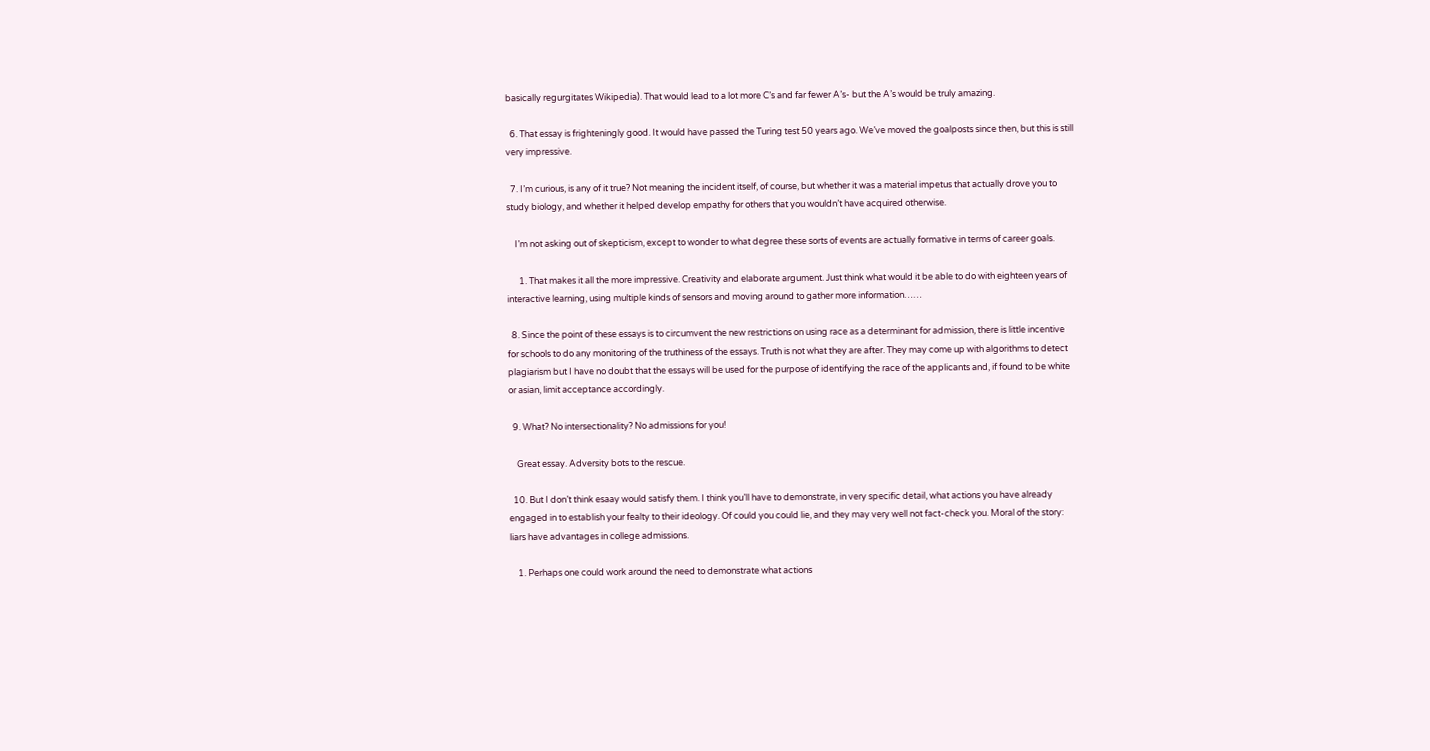basically regurgitates Wikipedia). That would lead to a lot more C’s and far fewer A’s- but the A’s would be truly amazing.

  6. That essay is frighteningly good. It would have passed the Turing test 50 years ago. We’ve moved the goalposts since then, but this is still very impressive.

  7. I’m curious, is any of it true? Not meaning the incident itself, of course, but whether it was a material impetus that actually drove you to study biology, and whether it helped develop empathy for others that you wouldn’t have acquired otherwise.

    I’m not asking out of skepticism, except to wonder to what degree these sorts of events are actually formative in terms of career goals.

      1. That makes it all the more impressive. Creativity and elaborate argument. Just think what would it be able to do with eighteen years of interactive learning, using multiple kinds of sensors and moving around to gather more information……

  8. Since the point of these essays is to circumvent the new restrictions on using race as a determinant for admission, there is little incentive for schools to do any monitoring of the truthiness of the essays. Truth is not what they are after. They may come up with algorithms to detect plagiarism but I have no doubt that the essays will be used for the purpose of identifying the race of the applicants and, if found to be white or asian, limit acceptance accordingly.

  9. What? No intersectionality? No admissions for you!

    Great essay. Adversity bots to the rescue.

  10. But I don’t think esaay would satisfy them. I think you’ll have to demonstrate, in very specific detail, what actions you have already engaged in to establish your fealty to their ideology. Of could you could lie, and they may very well not fact-check you. Moral of the story: liars have advantages in college admissions.

    1. Perhaps one could work around the need to demonstrate what actions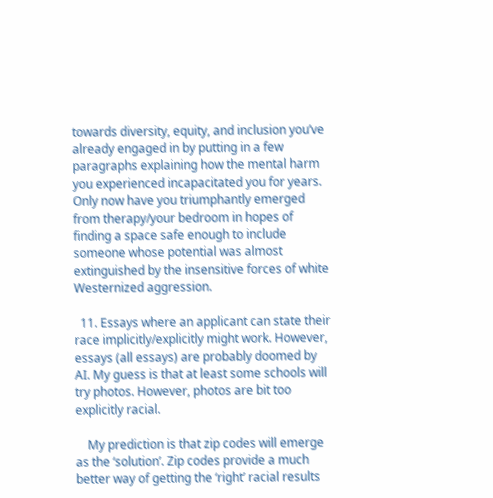towards diversity, equity, and inclusion you’ve already engaged in by putting in a few paragraphs explaining how the mental harm you experienced incapacitated you for years. Only now have you triumphantly emerged from therapy/your bedroom in hopes of finding a space safe enough to include someone whose potential was almost extinguished by the insensitive forces of white Westernized aggression.

  11. Essays where an applicant can state their race implicitly/explicitly might work. However, essays (all essays) are probably doomed by AI. My guess is that at least some schools will try photos. However, photos are bit too explicitly racial.

    My prediction is that zip codes will emerge as the ‘solution’. Zip codes provide a much better way of getting the ‘right’ racial results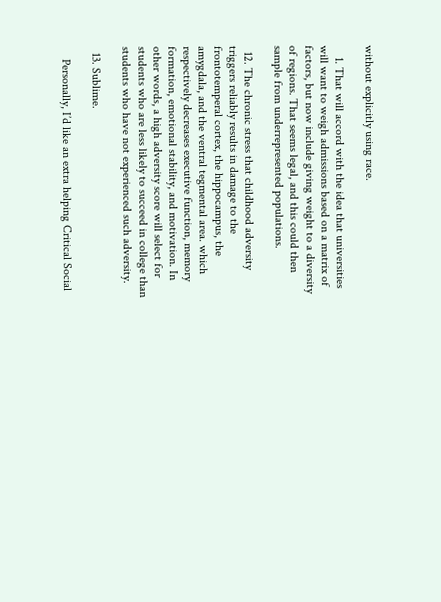without explicitly using race.

    1. That will accord with the idea that universities will want to weigh admissions based on a matrix of factors, but now include giving weight to a diversity of regions. That seems legal, and this could then sample from underrepresented populations.

  12. The chronic stress that childhood adversity triggers reliably results in damage to the frontotemperal cortex, the hippocampus, the amygdala, and the ventral tegmental area. which respectively decreases executive function, memory formation, emotional stability, and motivation. In other words, a high adversity score will select for students who are less likely to succeed in college than students who have not experienced such adversity.

  13. Sublime.

    Personally, I’d like an extra helping Critical Social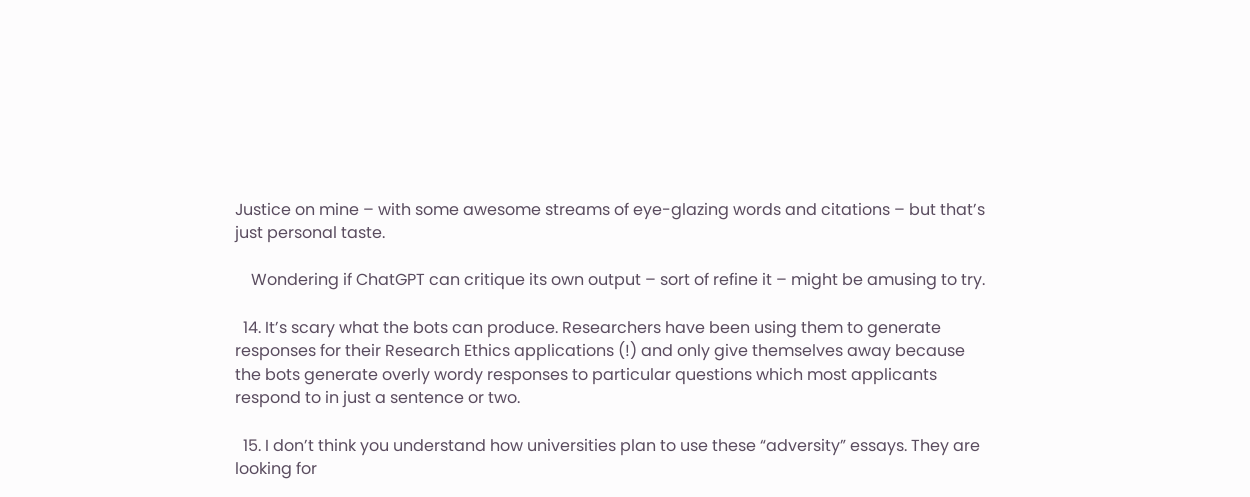Justice on mine – with some awesome streams of eye-glazing words and citations – but that’s just personal taste.

    Wondering if ChatGPT can critique its own output – sort of refine it – might be amusing to try.

  14. It’s scary what the bots can produce. Researchers have been using them to generate responses for their Research Ethics applications (!) and only give themselves away because the bots generate overly wordy responses to particular questions which most applicants respond to in just a sentence or two.

  15. I don’t think you understand how universities plan to use these “adversity” essays. They are looking for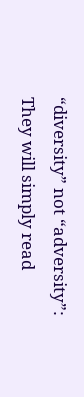“diversity” not “adversity”: They will simply read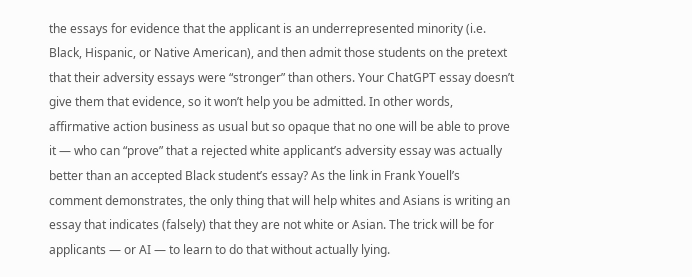the essays for evidence that the applicant is an underrepresented minority (i.e. Black, Hispanic, or Native American), and then admit those students on the pretext that their adversity essays were “stronger” than others. Your ChatGPT essay doesn’t give them that evidence, so it won’t help you be admitted. In other words, affirmative action business as usual but so opaque that no one will be able to prove it — who can “prove” that a rejected white applicant’s adversity essay was actually better than an accepted Black student’s essay? As the link in Frank Youell’s comment demonstrates, the only thing that will help whites and Asians is writing an essay that indicates (falsely) that they are not white or Asian. The trick will be for applicants — or AI — to learn to do that without actually lying.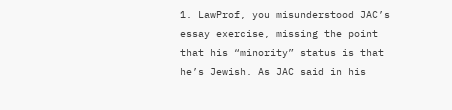1. LawProf, you misunderstood JAC’s essay exercise, missing the point that his “minority” status is that he’s Jewish. As JAC said in his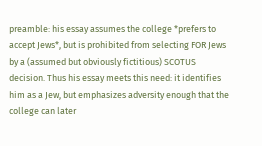preamble: his essay assumes the college *prefers to accept Jews*, but is prohibited from selecting FOR Jews by a (assumed but obviously fictitious) SCOTUS decision. Thus his essay meets this need: it identifies him as a Jew, but emphasizes adversity enough that the college can later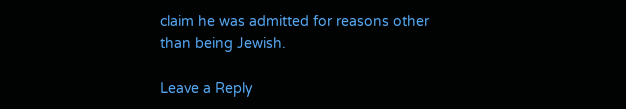claim he was admitted for reasons other than being Jewish.

Leave a Reply